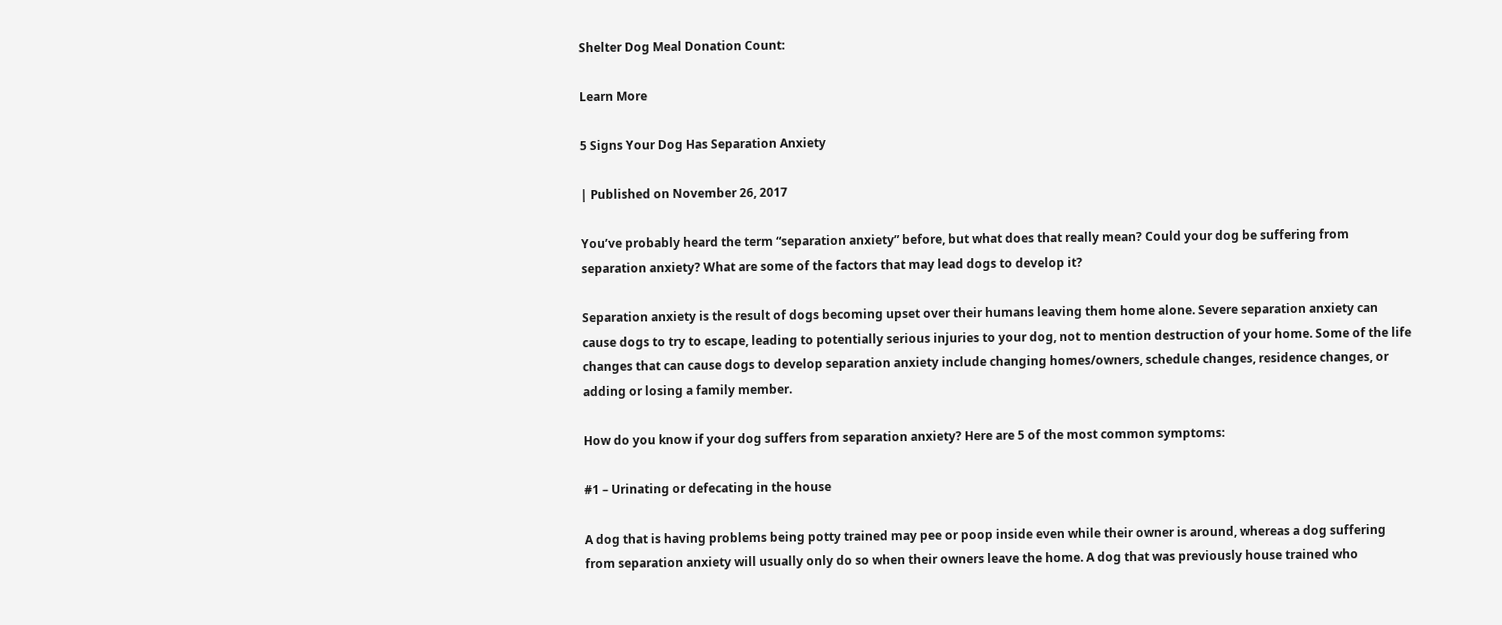Shelter Dog Meal Donation Count:

Learn More

5 Signs Your Dog Has Separation Anxiety

| Published on November 26, 2017

You’ve probably heard the term “separation anxiety” before, but what does that really mean? Could your dog be suffering from separation anxiety? What are some of the factors that may lead dogs to develop it?

Separation anxiety is the result of dogs becoming upset over their humans leaving them home alone. Severe separation anxiety can cause dogs to try to escape, leading to potentially serious injuries to your dog, not to mention destruction of your home. Some of the life changes that can cause dogs to develop separation anxiety include changing homes/owners, schedule changes, residence changes, or adding or losing a family member.

How do you know if your dog suffers from separation anxiety? Here are 5 of the most common symptoms:

#1 – Urinating or defecating in the house

A dog that is having problems being potty trained may pee or poop inside even while their owner is around, whereas a dog suffering from separation anxiety will usually only do so when their owners leave the home. A dog that was previously house trained who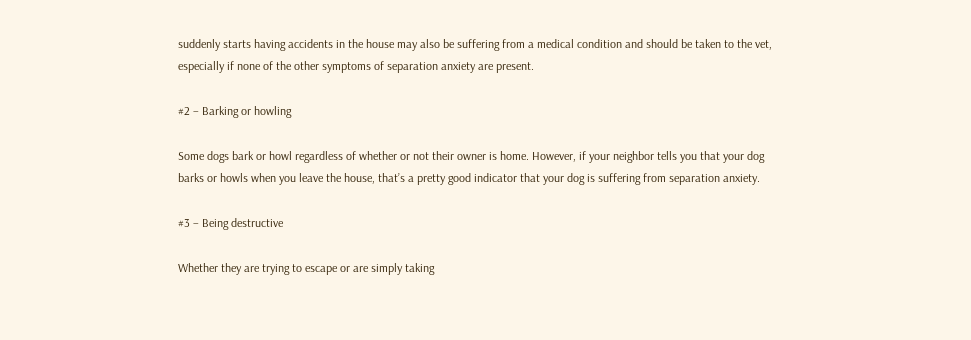suddenly starts having accidents in the house may also be suffering from a medical condition and should be taken to the vet, especially if none of the other symptoms of separation anxiety are present.

#2 – Barking or howling

Some dogs bark or howl regardless of whether or not their owner is home. However, if your neighbor tells you that your dog barks or howls when you leave the house, that’s a pretty good indicator that your dog is suffering from separation anxiety.

#3 – Being destructive

Whether they are trying to escape or are simply taking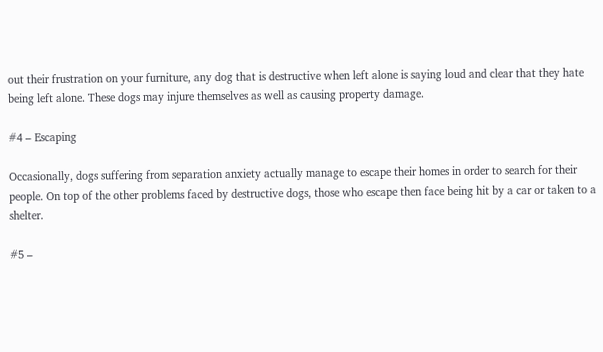out their frustration on your furniture, any dog that is destructive when left alone is saying loud and clear that they hate being left alone. These dogs may injure themselves as well as causing property damage.

#4 – Escaping

Occasionally, dogs suffering from separation anxiety actually manage to escape their homes in order to search for their people. On top of the other problems faced by destructive dogs, those who escape then face being hit by a car or taken to a shelter.

#5 –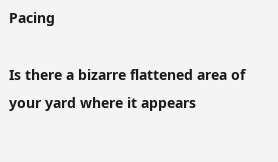Pacing

Is there a bizarre flattened area of your yard where it appears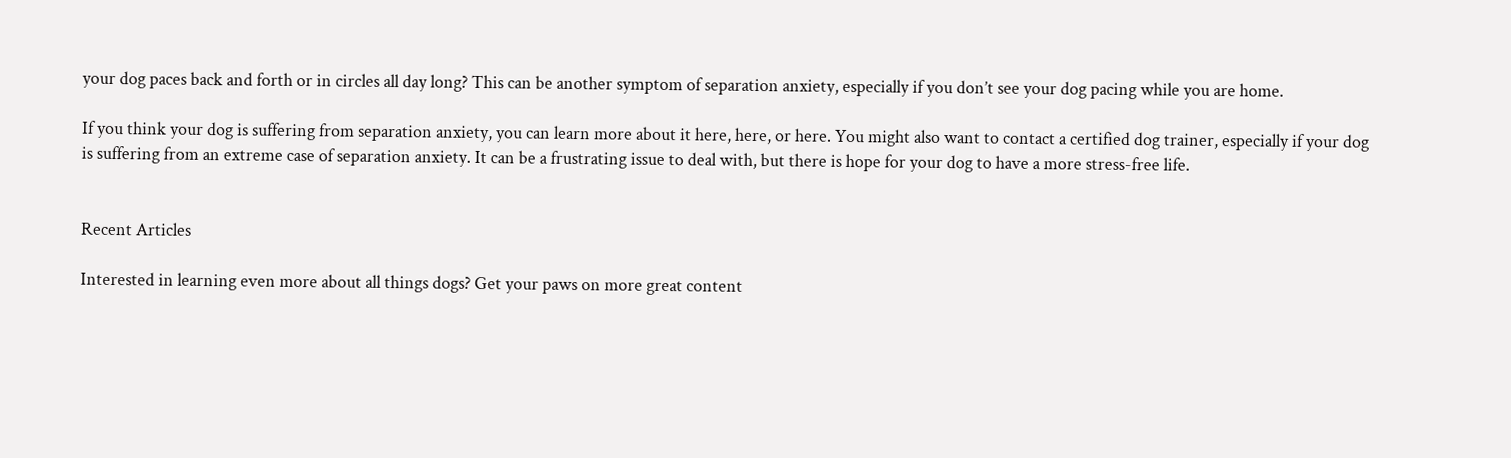your dog paces back and forth or in circles all day long? This can be another symptom of separation anxiety, especially if you don’t see your dog pacing while you are home.

If you think your dog is suffering from separation anxiety, you can learn more about it here, here, or here. You might also want to contact a certified dog trainer, especially if your dog is suffering from an extreme case of separation anxiety. It can be a frustrating issue to deal with, but there is hope for your dog to have a more stress-free life.


Recent Articles

Interested in learning even more about all things dogs? Get your paws on more great content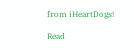from iHeartDogs!

Read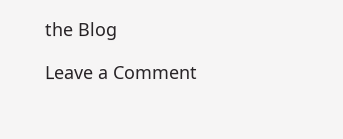the Blog

Leave a Comment